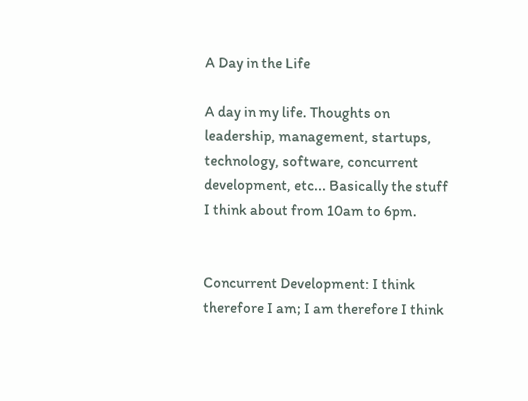A Day in the Life

A day in my life. Thoughts on leadership, management, startups, technology, software, concurrent development, etc... Basically the stuff I think about from 10am to 6pm.


Concurrent Development: I think therefore I am; I am therefore I think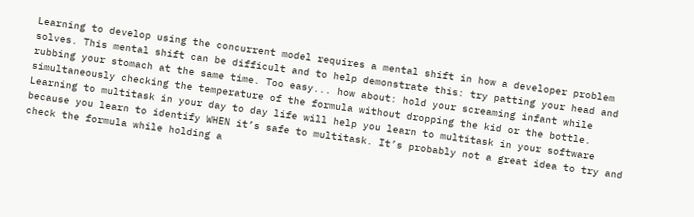Learning to develop using the concurrent model requires a mental shift in how a developer problem solves. This mental shift can be difficult and to help demonstrate this: try patting your head and rubbing your stomach at the same time. Too easy... how about: hold your screaming infant while simultaneously checking the temperature of the formula without dropping the kid or the bottle. Learning to multitask in your day to day life will help you learn to multitask in your software because you learn to identify WHEN it’s safe to multitask. It’s probably not a great idea to try and check the formula while holding a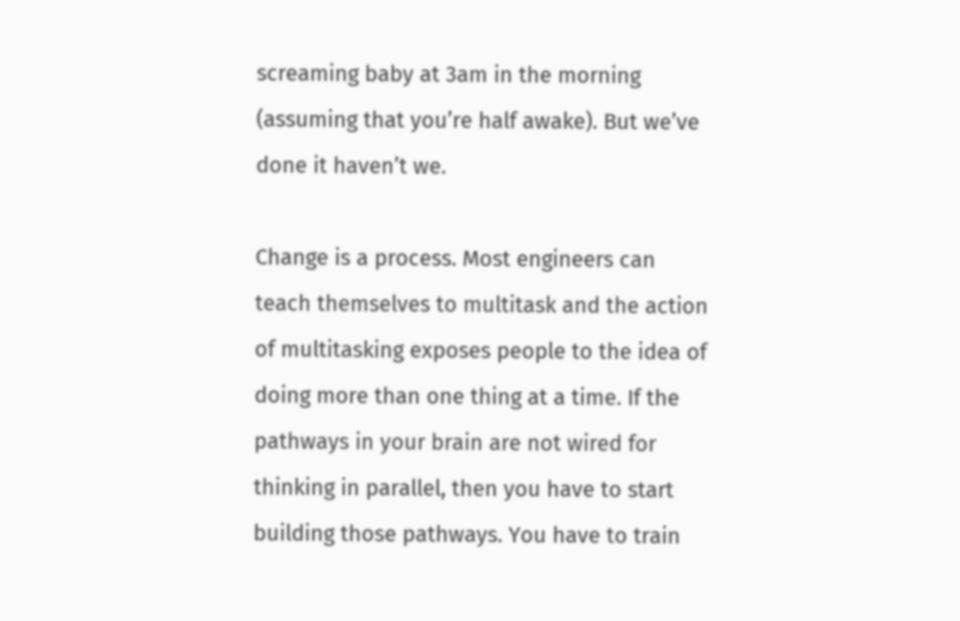screaming baby at 3am in the morning (assuming that you’re half awake). But we’ve done it haven’t we.

Change is a process. Most engineers can teach themselves to multitask and the action of multitasking exposes people to the idea of doing more than one thing at a time. If the pathways in your brain are not wired for thinking in parallel, then you have to start building those pathways. You have to train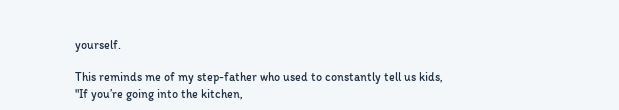yourself.

This reminds me of my step-father who used to constantly tell us kids, "If you’re going into the kitchen,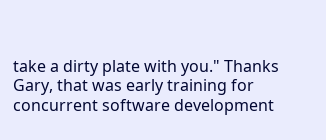take a dirty plate with you." Thanks Gary, that was early training for concurrent software development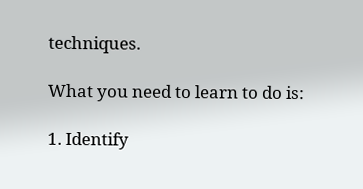techniques.

What you need to learn to do is:

1. Identify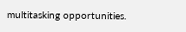multitasking opportunities.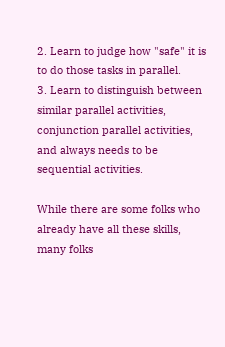2. Learn to judge how "safe" it is to do those tasks in parallel.
3. Learn to distinguish between similar parallel activities, conjunction parallel activities, and always needs to be sequential activities.

While there are some folks who already have all these skills, many folks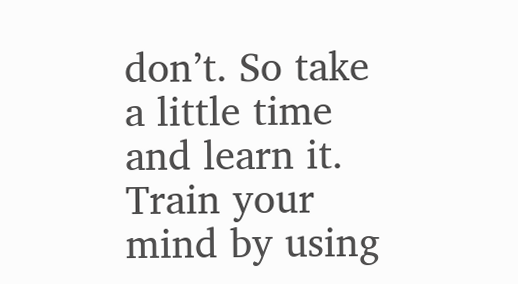don’t. So take a little time and learn it. Train your mind by using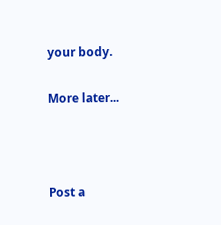your body.

More later...



Post a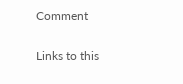Comment

Links to this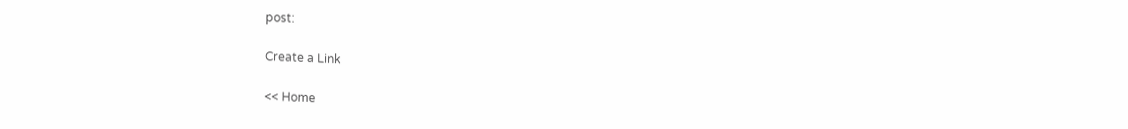post:

Create a Link

<< Home